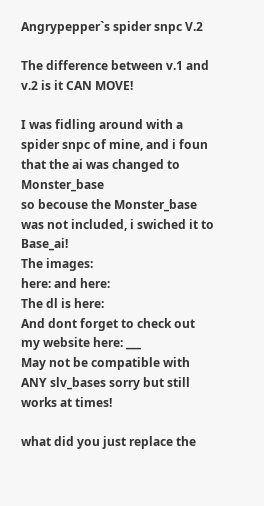Angrypepper`s spider snpc V.2

The difference between v.1 and v.2 is it CAN MOVE!

I was fidling around with a spider snpc of mine, and i foun that the ai was changed to Monster_base
so becouse the Monster_base was not included, i swiched it to Base_ai!
The images:
here: and here:
The dl is here:
And dont forget to check out my website here: ___
May not be compatible with ANY slv_bases sorry but still works at times!

what did you just replace the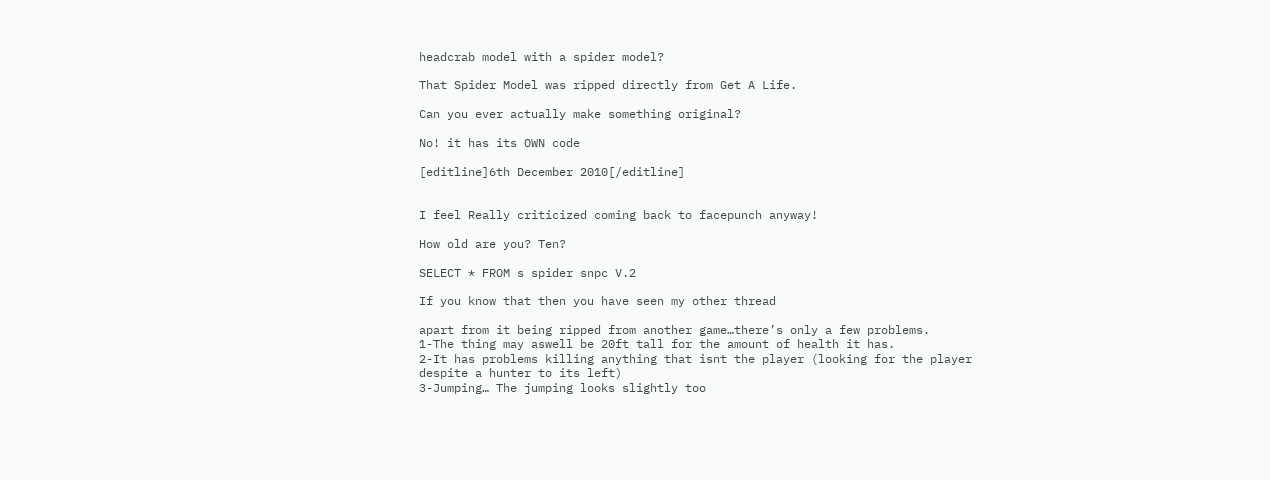headcrab model with a spider model?

That Spider Model was ripped directly from Get A Life.

Can you ever actually make something original?

No! it has its OWN code

[editline]6th December 2010[/editline]


I feel Really criticized coming back to facepunch anyway!

How old are you? Ten?

SELECT * FROM s spider snpc V.2

If you know that then you have seen my other thread

apart from it being ripped from another game…there’s only a few problems.
1-The thing may aswell be 20ft tall for the amount of health it has.
2-It has problems killing anything that isnt the player (looking for the player despite a hunter to its left)
3-Jumping… The jumping looks slightly too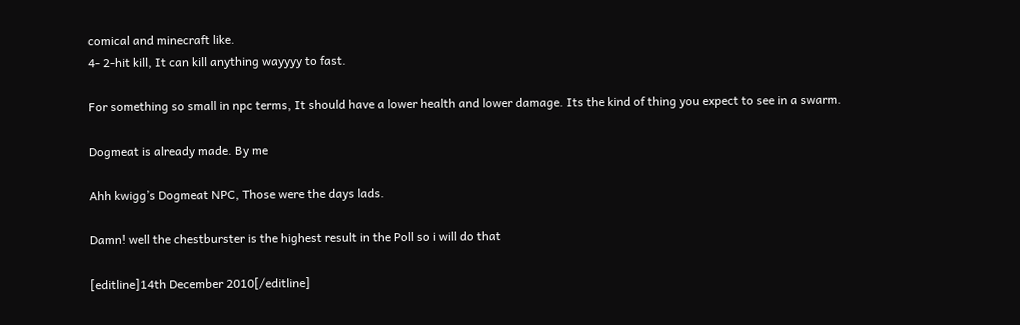comical and minecraft like.
4- 2-hit kill, It can kill anything wayyyy to fast.

For something so small in npc terms, It should have a lower health and lower damage. Its the kind of thing you expect to see in a swarm.

Dogmeat is already made. By me

Ahh kwigg’s Dogmeat NPC, Those were the days lads.

Damn! well the chestburster is the highest result in the Poll so i will do that

[editline]14th December 2010[/editline]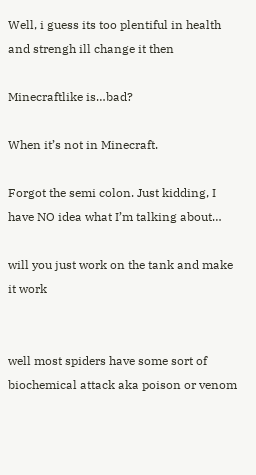Well, i guess its too plentiful in health and strengh ill change it then

Minecraftlike is…bad?

When it’s not in Minecraft.

Forgot the semi colon. Just kidding, I have NO idea what I’m talking about…

will you just work on the tank and make it work


well most spiders have some sort of biochemical attack aka poison or venom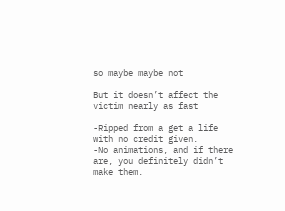so maybe maybe not

But it doesn’t affect the victim nearly as fast

-Ripped from a get a life with no credit given.
-No animations, and if there are, you definitely didn’t make them.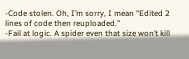-Code stolen. Oh, I’m sorry, I mean “Edited 2 lines of code then reuploaded.”
-Fail at logic. A spider even that size won’t kill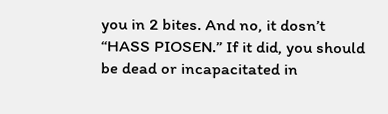you in 2 bites. And no, it dosn’t “HASS PIOSEN.” If it did, you should be dead or incapacitated in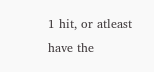1 hit, or atleast have the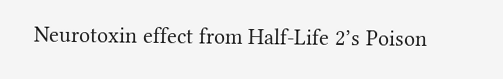Neurotoxin effect from Half-Life 2’s Poison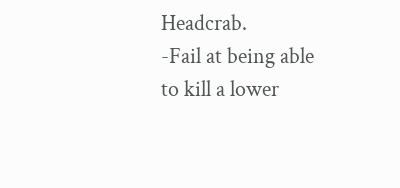Headcrab.
-Fail at being able to kill a lower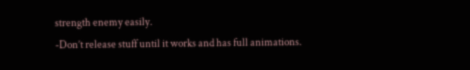strength enemy easily.
-Don’t release stuff until it works and has full animations.